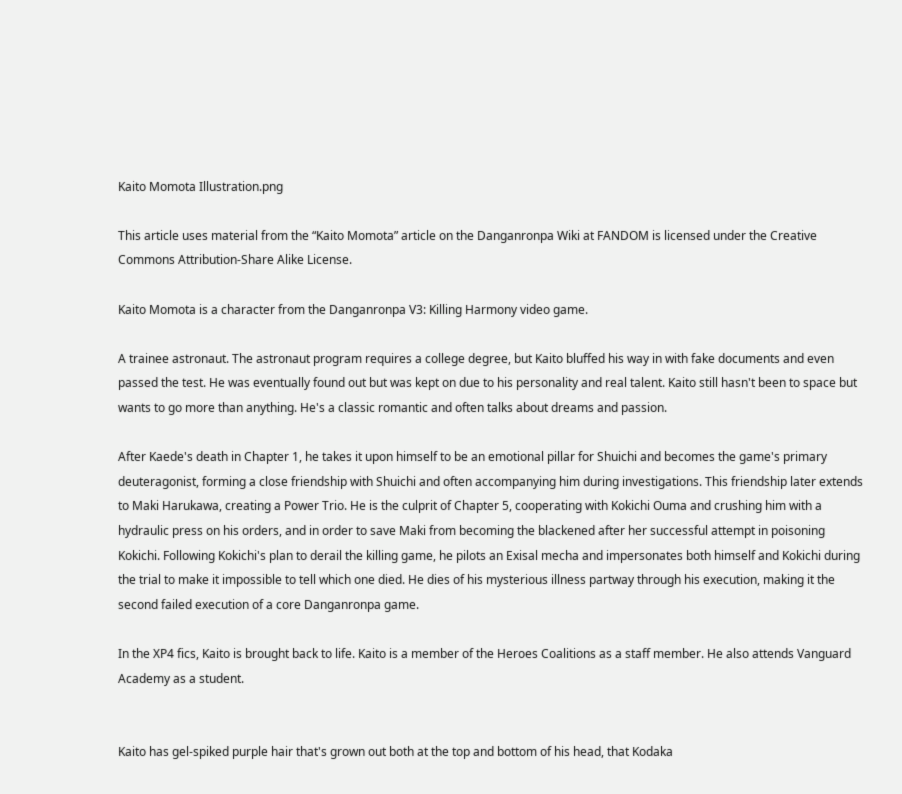Kaito Momota Illustration.png

This article uses material from the “Kaito Momota” article on the Danganronpa Wiki at FANDOM is licensed under the Creative Commons Attribution-Share Alike License.

Kaito Momota is a character from the Danganronpa V3: Killing Harmony video game.

A trainee astronaut. The astronaut program requires a college degree, but Kaito bluffed his way in with fake documents and even passed the test. He was eventually found out but was kept on due to his personality and real talent. Kaito still hasn't been to space but wants to go more than anything. He's a classic romantic and often talks about dreams and passion.

After Kaede's death in Chapter 1, he takes it upon himself to be an emotional pillar for Shuichi and becomes the game's primary deuteragonist, forming a close friendship with Shuichi and often accompanying him during investigations. This friendship later extends to Maki Harukawa, creating a Power Trio. He is the culprit of Chapter 5, cooperating with Kokichi Ouma and crushing him with a hydraulic press on his orders, and in order to save Maki from becoming the blackened after her successful attempt in poisoning Kokichi. Following Kokichi's plan to derail the killing game, he pilots an Exisal mecha and impersonates both himself and Kokichi during the trial to make it impossible to tell which one died. He dies of his mysterious illness partway through his execution, making it the second failed execution of a core Danganronpa game.

In the XP4 fics, Kaito is brought back to life. Kaito is a member of the Heroes Coalitions as a staff member. He also attends Vanguard Academy as a student.


Kaito has gel-spiked purple hair that's grown out both at the top and bottom of his head, that Kodaka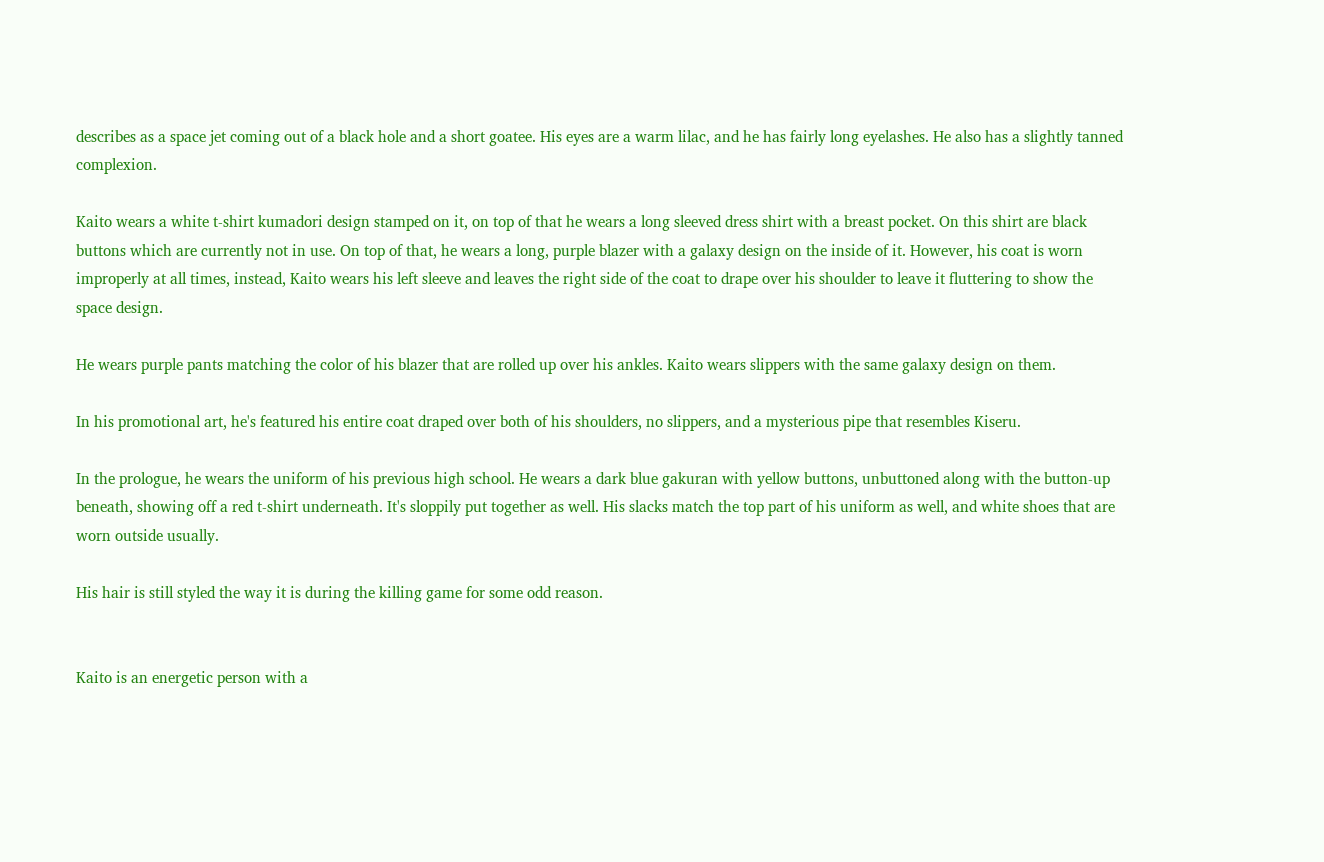describes as a space jet coming out of a black hole and a short goatee. His eyes are a warm lilac, and he has fairly long eyelashes. He also has a slightly tanned complexion.

Kaito wears a white t-shirt kumadori design stamped on it, on top of that he wears a long sleeved dress shirt with a breast pocket. On this shirt are black buttons which are currently not in use. On top of that, he wears a long, purple blazer with a galaxy design on the inside of it. However, his coat is worn improperly at all times, instead, Kaito wears his left sleeve and leaves the right side of the coat to drape over his shoulder to leave it fluttering to show the space design.

He wears purple pants matching the color of his blazer that are rolled up over his ankles. Kaito wears slippers with the same galaxy design on them.

In his promotional art, he's featured his entire coat draped over both of his shoulders, no slippers, and a mysterious pipe that resembles Kiseru.

In the prologue, he wears the uniform of his previous high school. He wears a dark blue gakuran with yellow buttons, unbuttoned along with the button-up beneath, showing off a red t-shirt underneath. It's sloppily put together as well. His slacks match the top part of his uniform as well, and white shoes that are worn outside usually.

His hair is still styled the way it is during the killing game for some odd reason.


Kaito is an energetic person with a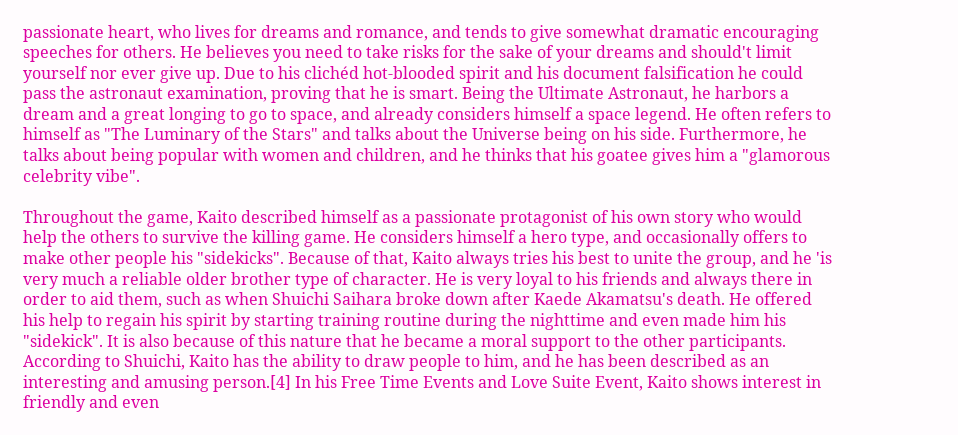passionate heart, who lives for dreams and romance, and tends to give somewhat dramatic encouraging speeches for others. He believes you need to take risks for the sake of your dreams and should't limit yourself nor ever give up. Due to his clichéd hot-blooded spirit and his document falsification he could pass the astronaut examination, proving that he is smart. Being the Ultimate Astronaut, he harbors a dream and a great longing to go to space, and already considers himself a space legend. He often refers to himself as "The Luminary of the Stars" and talks about the Universe being on his side. Furthermore, he talks about being popular with women and children, and he thinks that his goatee gives him a "glamorous celebrity vibe".

Throughout the game, Kaito described himself as a passionate protagonist of his own story who would help the others to survive the killing game. He considers himself a hero type, and occasionally offers to make other people his "sidekicks". Because of that, Kaito always tries his best to unite the group, and he 'is very much a reliable older brother type of character. He is very loyal to his friends and always there in order to aid them, such as when Shuichi Saihara broke down after Kaede Akamatsu's death. He offered his help to regain his spirit by starting training routine during the nighttime and even made him his "sidekick". It is also because of this nature that he became a moral support to the other participants. According to Shuichi, Kaito has the ability to draw people to him, and he has been described as an interesting and amusing person.[4] In his Free Time Events and Love Suite Event, Kaito shows interest in friendly and even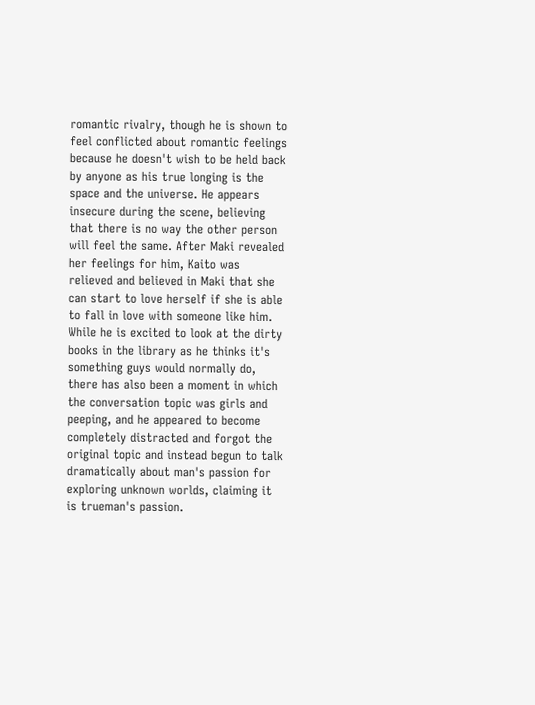romantic rivalry, though he is shown to feel conflicted about romantic feelings because he doesn't wish to be held back by anyone as his true longing is the space and the universe. He appears insecure during the scene, believing that there is no way the other person will feel the same. After Maki revealed her feelings for him, Kaito was relieved and believed in Maki that she can start to love herself if she is able to fall in love with someone like him. While he is excited to look at the dirty books in the library as he thinks it's something guys would normally do, there has also been a moment in which the conversation topic was girls and peeping, and he appeared to become completely distracted and forgot the original topic and instead begun to talk dramatically about man's passion for exploring unknown worlds, claiming it is trueman's passion.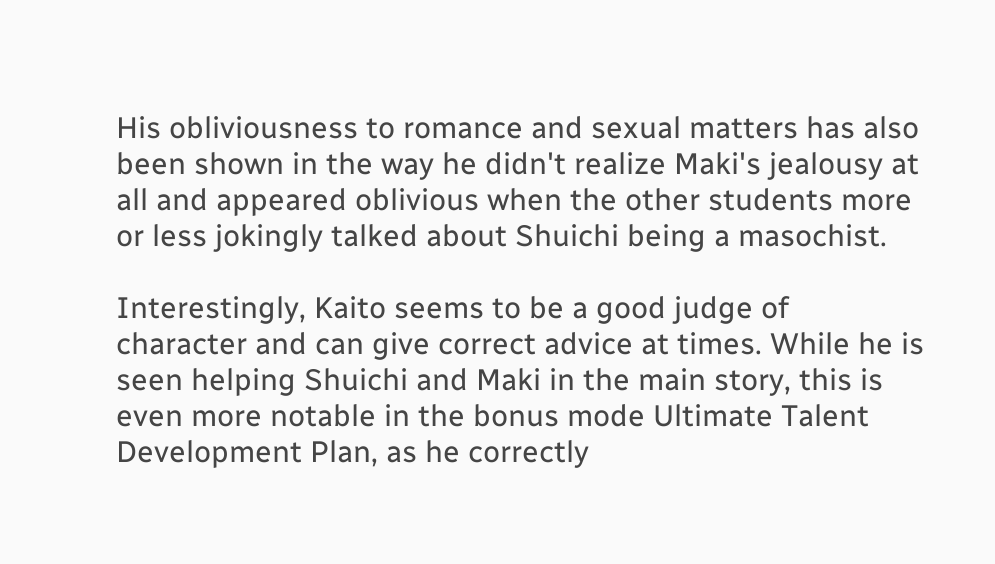His obliviousness to romance and sexual matters has also been shown in the way he didn't realize Maki's jealousy at all and appeared oblivious when the other students more or less jokingly talked about Shuichi being a masochist.

Interestingly, Kaito seems to be a good judge of character and can give correct advice at times. While he is seen helping Shuichi and Maki in the main story, this is even more notable in the bonus mode Ultimate Talent Development Plan, as he correctly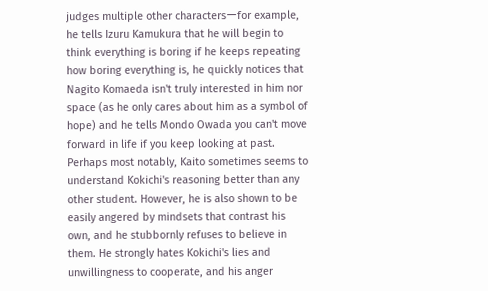judges multiple other charactersーfor example, he tells Izuru Kamukura that he will begin to think everything is boring if he keeps repeating how boring everything is, he quickly notices that Nagito Komaeda isn't truly interested in him nor space (as he only cares about him as a symbol of hope) and he tells Mondo Owada you can't move forward in life if you keep looking at past. Perhaps most notably, Kaito sometimes seems to understand Kokichi's reasoning better than any other student. However, he is also shown to be easily angered by mindsets that contrast his own, and he stubbornly refuses to believe in them. He strongly hates Kokichi's lies and unwillingness to cooperate, and his anger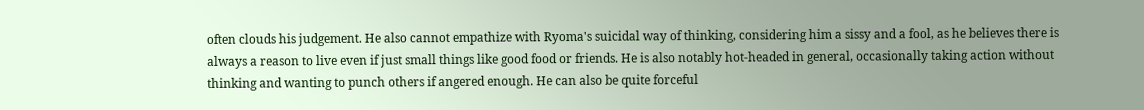often clouds his judgement. He also cannot empathize with Ryoma's suicidal way of thinking, considering him a sissy and a fool, as he believes there is always a reason to live even if just small things like good food or friends. He is also notably hot-headed in general, occasionally taking action without thinking and wanting to punch others if angered enough. He can also be quite forceful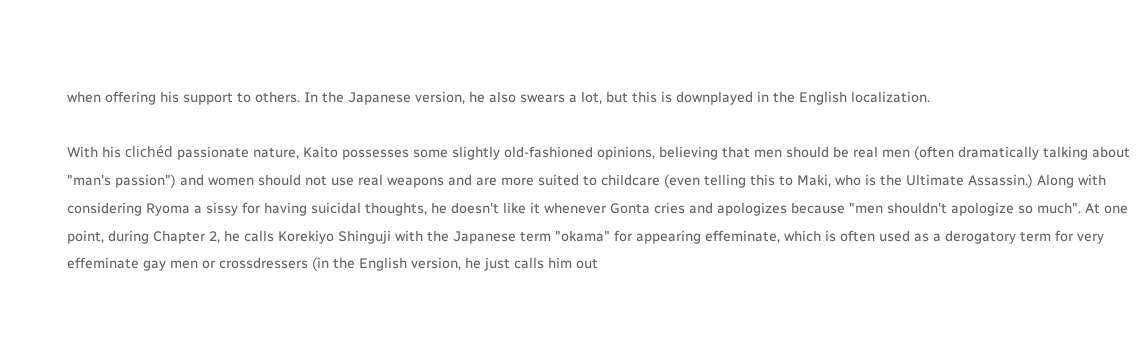when offering his support to others. In the Japanese version, he also swears a lot, but this is downplayed in the English localization.

With his clichéd passionate nature, Kaito possesses some slightly old-fashioned opinions, believing that men should be real men (often dramatically talking about "man's passion") and women should not use real weapons and are more suited to childcare (even telling this to Maki, who is the Ultimate Assassin.) Along with considering Ryoma a sissy for having suicidal thoughts, he doesn't like it whenever Gonta cries and apologizes because "men shouldn't apologize so much". At one point, during Chapter 2, he calls Korekiyo Shinguji with the Japanese term "okama" for appearing effeminate, which is often used as a derogatory term for very effeminate gay men or crossdressers (in the English version, he just calls him out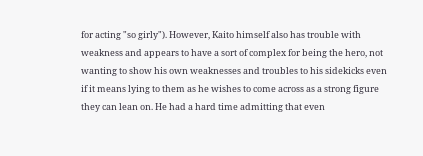for acting "so girly"). However, Kaito himself also has trouble with weakness and appears to have a sort of complex for being the hero, not wanting to show his own weaknesses and troubles to his sidekicks even if it means lying to them as he wishes to come across as a strong figure they can lean on. He had a hard time admitting that even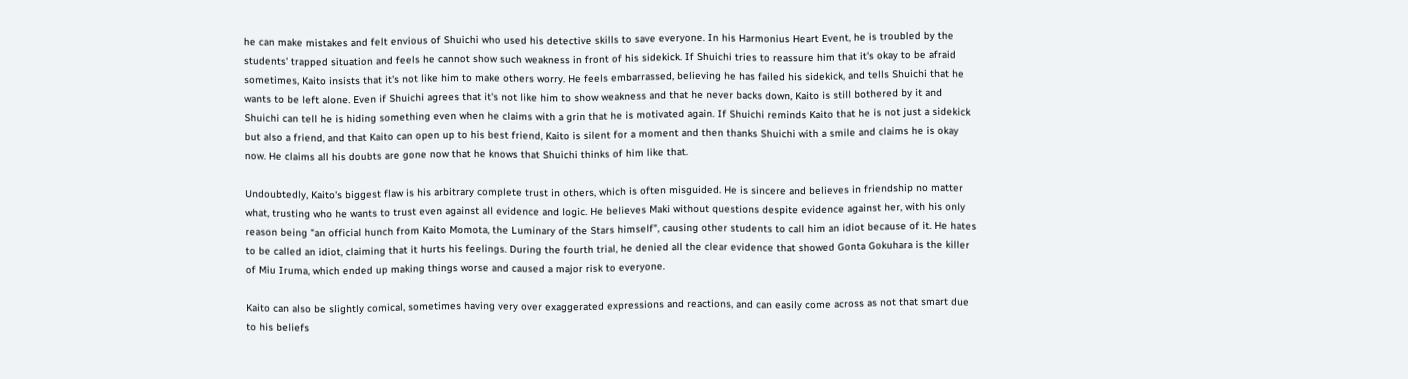he can make mistakes and felt envious of Shuichi who used his detective skills to save everyone. In his Harmonius Heart Event, he is troubled by the students' trapped situation and feels he cannot show such weakness in front of his sidekick. If Shuichi tries to reassure him that it's okay to be afraid sometimes, Kaito insists that it's not like him to make others worry. He feels embarrassed, believing he has failed his sidekick, and tells Shuichi that he wants to be left alone. Even if Shuichi agrees that it's not like him to show weakness and that he never backs down, Kaito is still bothered by it and Shuichi can tell he is hiding something even when he claims with a grin that he is motivated again. If Shuichi reminds Kaito that he is not just a sidekick but also a friend, and that Kaito can open up to his best friend, Kaito is silent for a moment and then thanks Shuichi with a smile and claims he is okay now. He claims all his doubts are gone now that he knows that Shuichi thinks of him like that.

Undoubtedly, Kaito's biggest flaw is his arbitrary complete trust in others, which is often misguided. He is sincere and believes in friendship no matter what, trusting who he wants to trust even against all evidence and logic. He believes Maki without questions despite evidence against her, with his only reason being "an official hunch from Kaito Momota, the Luminary of the Stars himself", causing other students to call him an idiot because of it. He hates to be called an idiot, claiming that it hurts his feelings. During the fourth trial, he denied all the clear evidence that showed Gonta Gokuhara is the killer of Miu Iruma, which ended up making things worse and caused a major risk to everyone.

Kaito can also be slightly comical, sometimes having very over exaggerated expressions and reactions, and can easily come across as not that smart due to his beliefs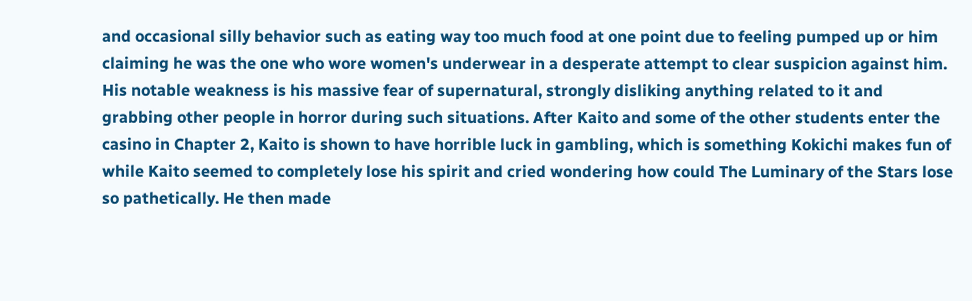and occasional silly behavior such as eating way too much food at one point due to feeling pumped up or him claiming he was the one who wore women's underwear in a desperate attempt to clear suspicion against him. His notable weakness is his massive fear of supernatural, strongly disliking anything related to it and grabbing other people in horror during such situations. After Kaito and some of the other students enter the casino in Chapter 2, Kaito is shown to have horrible luck in gambling, which is something Kokichi makes fun of while Kaito seemed to completely lose his spirit and cried wondering how could The Luminary of the Stars lose so pathetically. He then made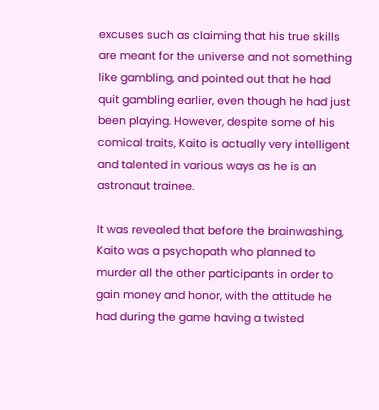excuses such as claiming that his true skills are meant for the universe and not something like gambling, and pointed out that he had quit gambling earlier, even though he had just been playing. However, despite some of his comical traits, Kaito is actually very intelligent and talented in various ways as he is an astronaut trainee.

It was revealed that before the brainwashing, Kaito was a psychopath who planned to murder all the other participants in order to gain money and honor, with the attitude he had during the game having a twisted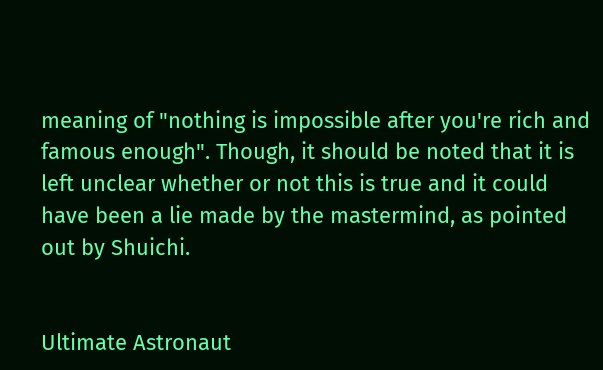meaning of "nothing is impossible after you're rich and famous enough". Though, it should be noted that it is left unclear whether or not this is true and it could have been a lie made by the mastermind, as pointed out by Shuichi.


Ultimate Astronaut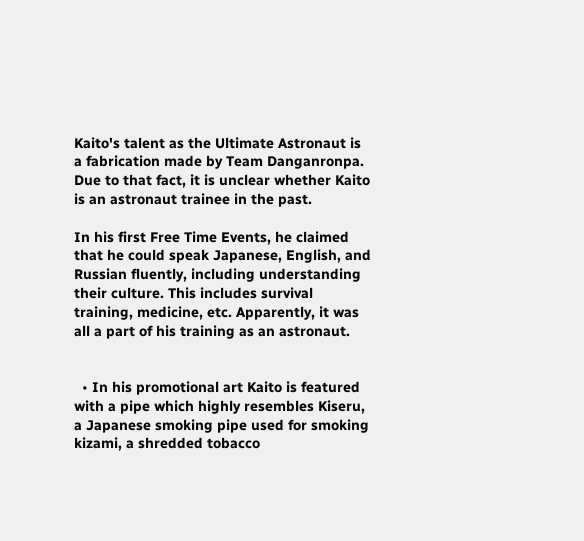Kaito's talent as the Ultimate Astronaut is a fabrication made by Team Danganronpa. Due to that fact, it is unclear whether Kaito is an astronaut trainee in the past.

In his first Free Time Events, he claimed that he could speak Japanese, English, and Russian fluently, including understanding their culture. This includes survival training, medicine, etc. Apparently, it was all a part of his training as an astronaut.


  • In his promotional art Kaito is featured with a pipe which highly resembles Kiseru, a Japanese smoking pipe used for smoking kizami, a shredded tobacco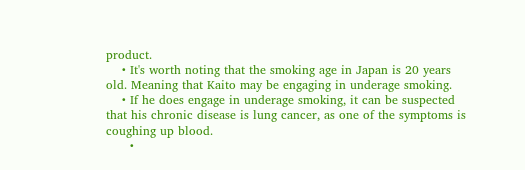product.
    • It's worth noting that the smoking age in Japan is 20 years old. Meaning that Kaito may be engaging in underage smoking.
    • If he does engage in underage smoking, it can be suspected that his chronic disease is lung cancer, as one of the symptoms is coughing up blood.
      •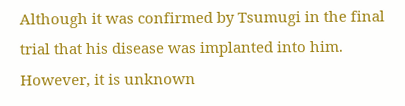Although it was confirmed by Tsumugi in the final trial that his disease was implanted into him. However, it is unknown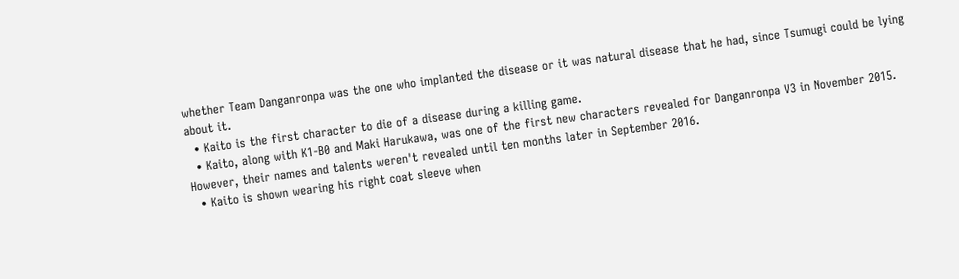whether Team Danganronpa was the one who implanted the disease or it was natural disease that he had, since Tsumugi could be lying about it.
  • Kaito is the first character to die of a disease during a killing game.
  • Kaito, along with K1-B0 and Maki Harukawa, was one of the first new characters revealed for Danganronpa V3 in November 2015. However, their names and talents weren't revealed until ten months later in September 2016.
  • Kaito is shown wearing his right coat sleeve when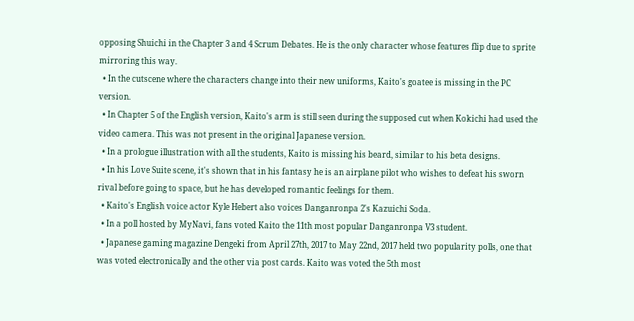opposing Shuichi in the Chapter 3 and 4 Scrum Debates. He is the only character whose features flip due to sprite mirroring this way.
  • In the cutscene where the characters change into their new uniforms, Kaito's goatee is missing in the PC version.
  • In Chapter 5 of the English version, Kaito's arm is still seen during the supposed cut when Kokichi had used the video camera. This was not present in the original Japanese version.
  • In a prologue illustration with all the students, Kaito is missing his beard, similar to his beta designs.
  • In his Love Suite scene, it's shown that in his fantasy he is an airplane pilot who wishes to defeat his sworn rival before going to space, but he has developed romantic feelings for them.
  • Kaito's English voice actor Kyle Hebert also voices Danganronpa 2's Kazuichi Soda.
  • In a poll hosted by MyNavi, fans voted Kaito the 11th most popular Danganronpa V3 student.
  • Japanese gaming magazine Dengeki from April 27th, 2017 to May 22nd, 2017 held two popularity polls, one that was voted electronically and the other via post cards. Kaito was voted the 5th most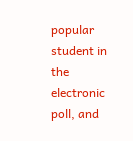popular student in the electronic poll, and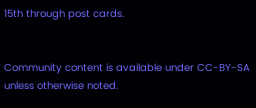15th through post cards.


Community content is available under CC-BY-SA unless otherwise noted.